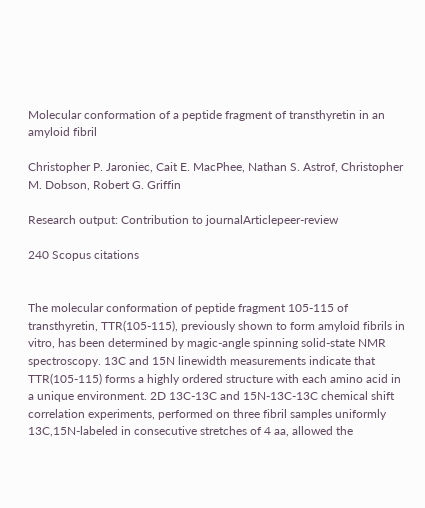Molecular conformation of a peptide fragment of transthyretin in an amyloid fibril

Christopher P. Jaroniec, Cait E. MacPhee, Nathan S. Astrof, Christopher M. Dobson, Robert G. Griffin

Research output: Contribution to journalArticlepeer-review

240 Scopus citations


The molecular conformation of peptide fragment 105-115 of transthyretin, TTR(105-115), previously shown to form amyloid fibrils in vitro, has been determined by magic-angle spinning solid-state NMR spectroscopy. 13C and 15N linewidth measurements indicate that TTR(105-115) forms a highly ordered structure with each amino acid in a unique environment. 2D 13C-13C and 15N-13C-13C chemical shift correlation experiments, performed on three fibril samples uniformly 13C,15N-labeled in consecutive stretches of 4 aa, allowed the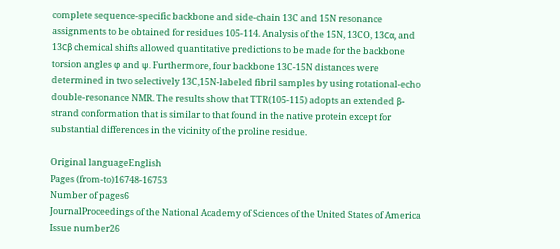complete sequence-specific backbone and side-chain 13C and 15N resonance assignments to be obtained for residues 105-114. Analysis of the 15N, 13CO, 13Cα, and 13Cβ chemical shifts allowed quantitative predictions to be made for the backbone torsion angles φ and ψ. Furthermore, four backbone 13C-15N distances were determined in two selectively 13C,15N-labeled fibril samples by using rotational-echo double-resonance NMR. The results show that TTR(105-115) adopts an extended β-strand conformation that is similar to that found in the native protein except for substantial differences in the vicinity of the proline residue.

Original languageEnglish
Pages (from-to)16748-16753
Number of pages6
JournalProceedings of the National Academy of Sciences of the United States of America
Issue number26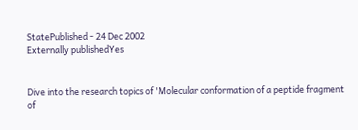StatePublished - 24 Dec 2002
Externally publishedYes


Dive into the research topics of 'Molecular conformation of a peptide fragment of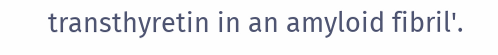transthyretin in an amyloid fibril'.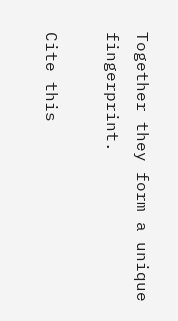Together they form a unique fingerprint.

Cite this